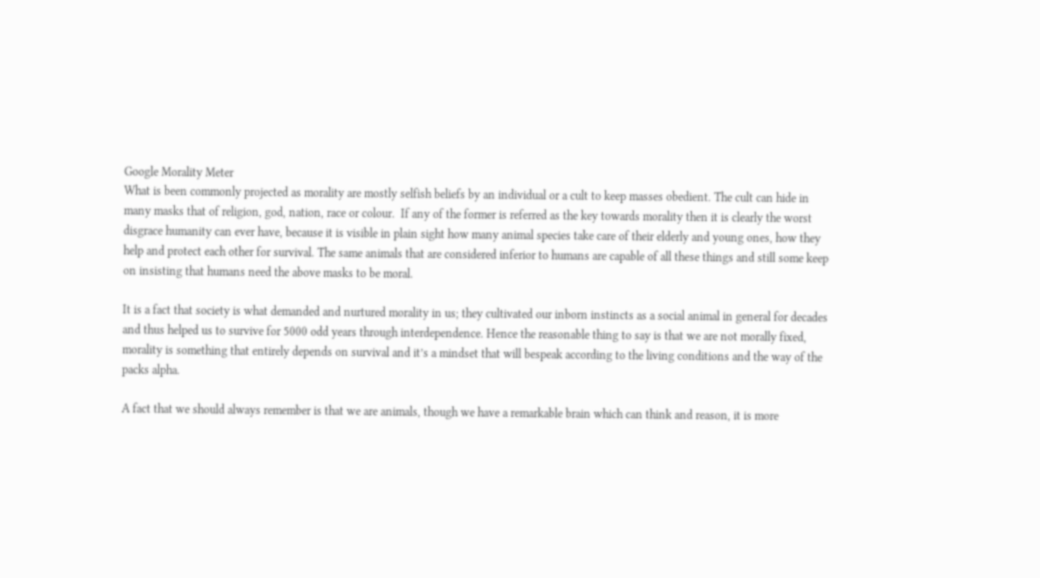Google Morality Meter
What is been commonly projected as morality are mostly selfish beliefs by an individual or a cult to keep masses obedient. The cult can hide in many masks that of religion, god, nation, race or colour.  If any of the former is referred as the key towards morality then it is clearly the worst disgrace humanity can ever have, because it is visible in plain sight how many animal species take care of their elderly and young ones, how they help and protect each other for survival. The same animals that are considered inferior to humans are capable of all these things and still some keep on insisting that humans need the above masks to be moral.

It is a fact that society is what demanded and nurtured morality in us; they cultivated our inborn instincts as a social animal in general for decades and thus helped us to survive for 5000 odd years through interdependence. Hence the reasonable thing to say is that we are not morally fixed, morality is something that entirely depends on survival and it’s a mindset that will bespeak according to the living conditions and the way of the packs alpha.

A fact that we should always remember is that we are animals, though we have a remarkable brain which can think and reason, it is more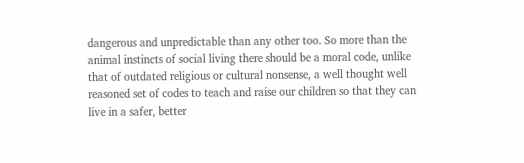dangerous and unpredictable than any other too. So more than the animal instincts of social living there should be a moral code, unlike that of outdated religious or cultural nonsense, a well thought well reasoned set of codes to teach and raise our children so that they can live in a safer, better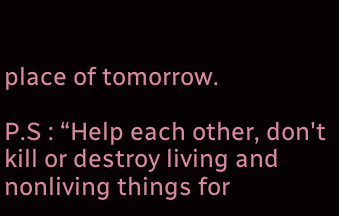place of tomorrow.

P.S : “Help each other, don't kill or destroy living and nonliving things for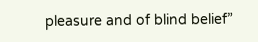pleasure and of blind belief”